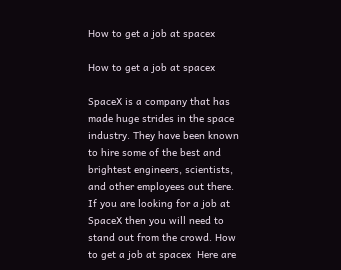How to get a job at spacex

How to get a job at spacex

SpaceX is a company that has made huge strides in the space industry. They have been known to hire some of the best and brightest engineers, scientists, and other employees out there. If you are looking for a job at SpaceX then you will need to stand out from the crowd. How to get a job at spacex  Here are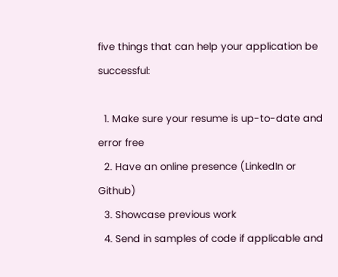five things that can help your application be successful:

  1. Make sure your resume is up-to-date and error free
  2. Have an online presence (LinkedIn or Github)
  3. Showcase previous work
  4. Send in samples of code if applicable and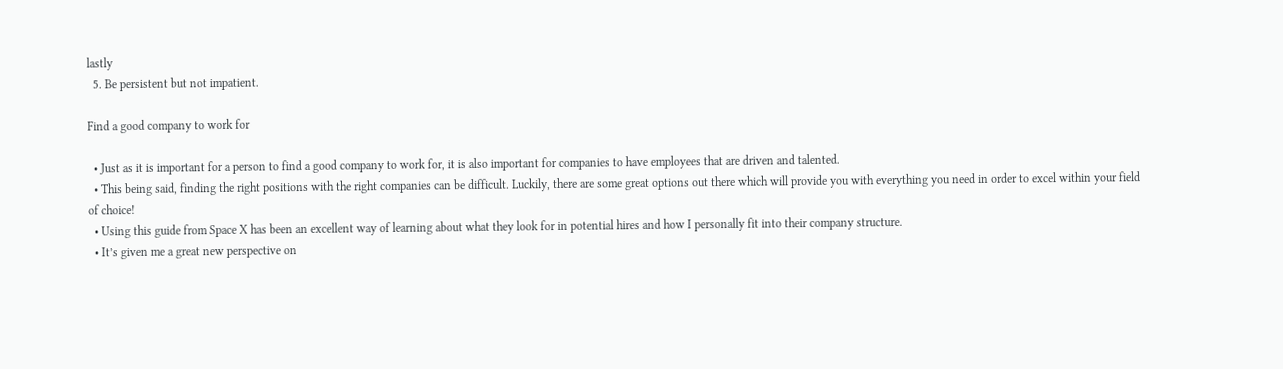lastly
  5. Be persistent but not impatient.

Find a good company to work for

  • Just as it is important for a person to find a good company to work for, it is also important for companies to have employees that are driven and talented.
  • This being said, finding the right positions with the right companies can be difficult. Luckily, there are some great options out there which will provide you with everything you need in order to excel within your field of choice!
  • Using this guide from Space X has been an excellent way of learning about what they look for in potential hires and how I personally fit into their company structure.
  • It’s given me a great new perspective on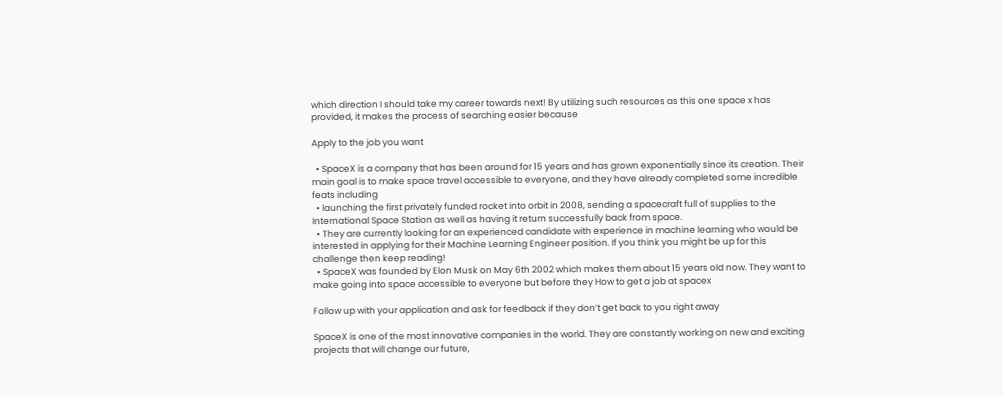which direction I should take my career towards next! By utilizing such resources as this one space x has provided, it makes the process of searching easier because

Apply to the job you want

  • SpaceX is a company that has been around for 15 years and has grown exponentially since its creation. Their main goal is to make space travel accessible to everyone, and they have already completed some incredible feats including
  • launching the first privately funded rocket into orbit in 2008, sending a spacecraft full of supplies to the International Space Station as well as having it return successfully back from space.
  • They are currently looking for an experienced candidate with experience in machine learning who would be interested in applying for their Machine Learning Engineer position. If you think you might be up for this challenge then keep reading!
  • SpaceX was founded by Elon Musk on May 6th 2002 which makes them about 15 years old now. They want to make going into space accessible to everyone but before they How to get a job at spacex

Follow up with your application and ask for feedback if they don’t get back to you right away

SpaceX is one of the most innovative companies in the world. They are constantly working on new and exciting projects that will change our future,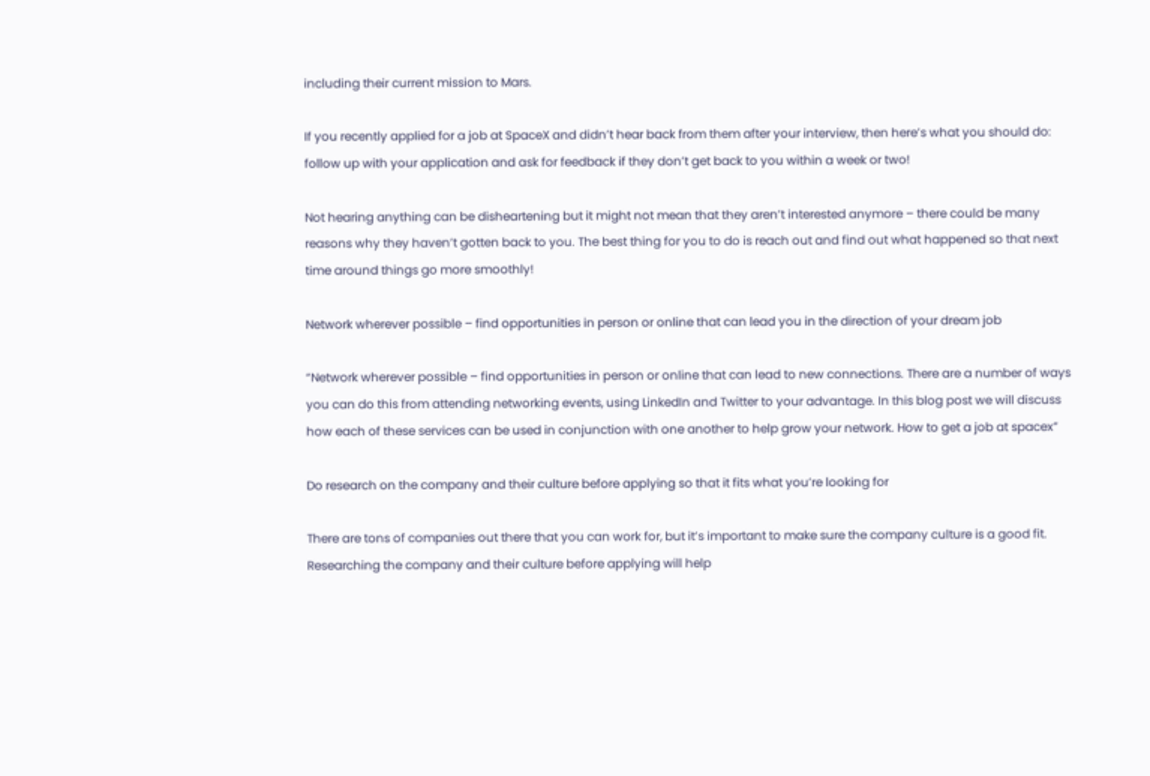including their current mission to Mars.

If you recently applied for a job at SpaceX and didn’t hear back from them after your interview, then here’s what you should do: follow up with your application and ask for feedback if they don’t get back to you within a week or two!

Not hearing anything can be disheartening but it might not mean that they aren’t interested anymore – there could be many reasons why they haven’t gotten back to you. The best thing for you to do is reach out and find out what happened so that next time around things go more smoothly!

Network wherever possible – find opportunities in person or online that can lead you in the direction of your dream job

“Network wherever possible – find opportunities in person or online that can lead to new connections. There are a number of ways you can do this from attending networking events, using LinkedIn and Twitter to your advantage. In this blog post we will discuss how each of these services can be used in conjunction with one another to help grow your network. How to get a job at spacex”

Do research on the company and their culture before applying so that it fits what you’re looking for

There are tons of companies out there that you can work for, but it’s important to make sure the company culture is a good fit. Researching the company and their culture before applying will help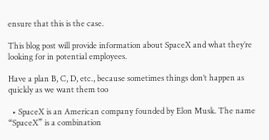ensure that this is the case.

This blog post will provide information about SpaceX and what they’re looking for in potential employees.

Have a plan B, C, D, etc., because sometimes things don’t happen as quickly as we want them too

  • SpaceX is an American company founded by Elon Musk. The name “SpaceX” is a combination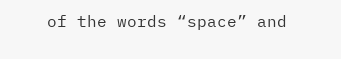of the words “space” and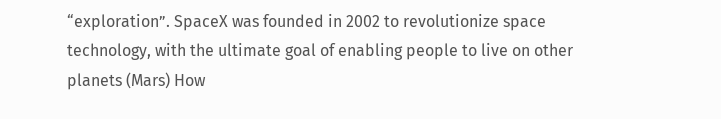“exploration”. SpaceX was founded in 2002 to revolutionize space technology, with the ultimate goal of enabling people to live on other planets (Mars) How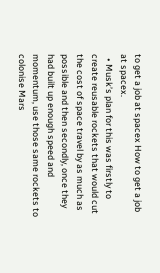to get a job at spacex How to get a job at spacex.
  • Musk’s plan for this was firstly to create reusable rockets that would cut the cost of space travel by as much as possible and then secondly, once they had built up enough speed and momentum, use those same rockets to colonise Mars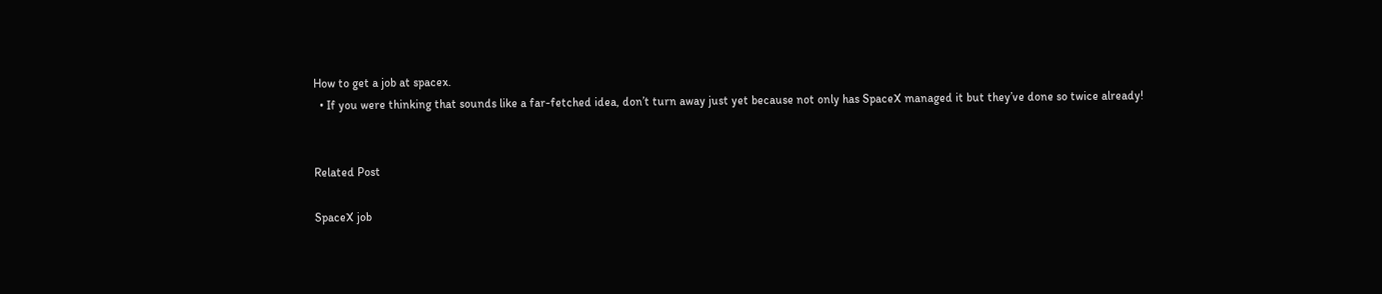How to get a job at spacex.
  • If you were thinking that sounds like a far-fetched idea, don’t turn away just yet because not only has SpaceX managed it but they’ve done so twice already!


Related Post

SpaceX job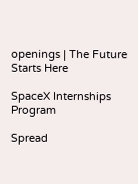openings | The Future Starts Here

SpaceX Internships Program

Spread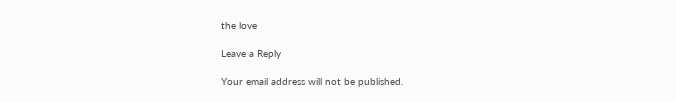the love

Leave a Reply

Your email address will not be published.